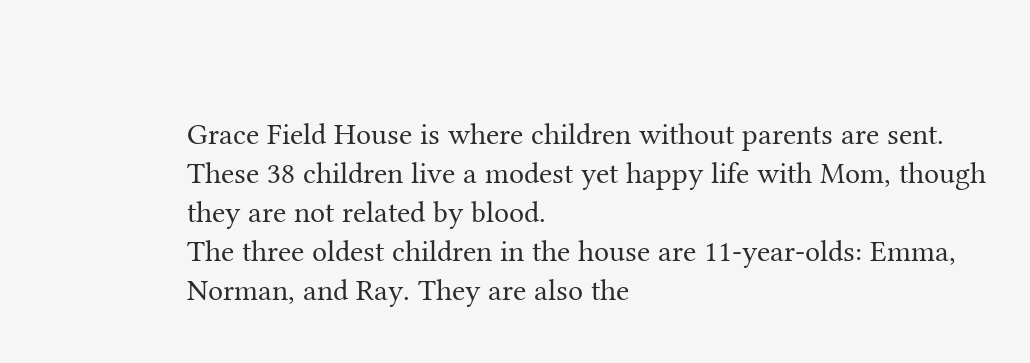Grace Field House is where children without parents are sent.
These 38 children live a modest yet happy life with Mom, though they are not related by blood.
The three oldest children in the house are 11-year-olds: Emma, Norman, and Ray. They are also the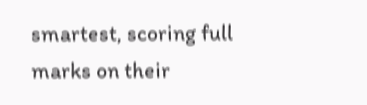smartest, scoring full marks on their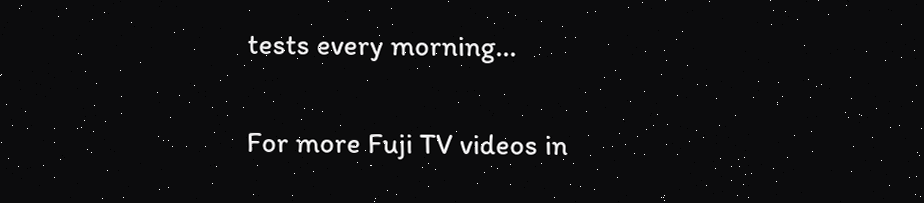tests every morning...

For more Fuji TV videos in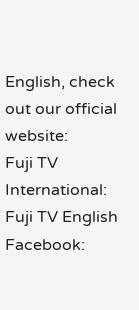English, check out our official website:
Fuji TV International:
Fuji TV English Facebook: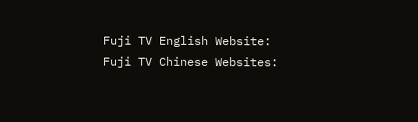Fuji TV English Website:
Fuji TV Chinese Websites: